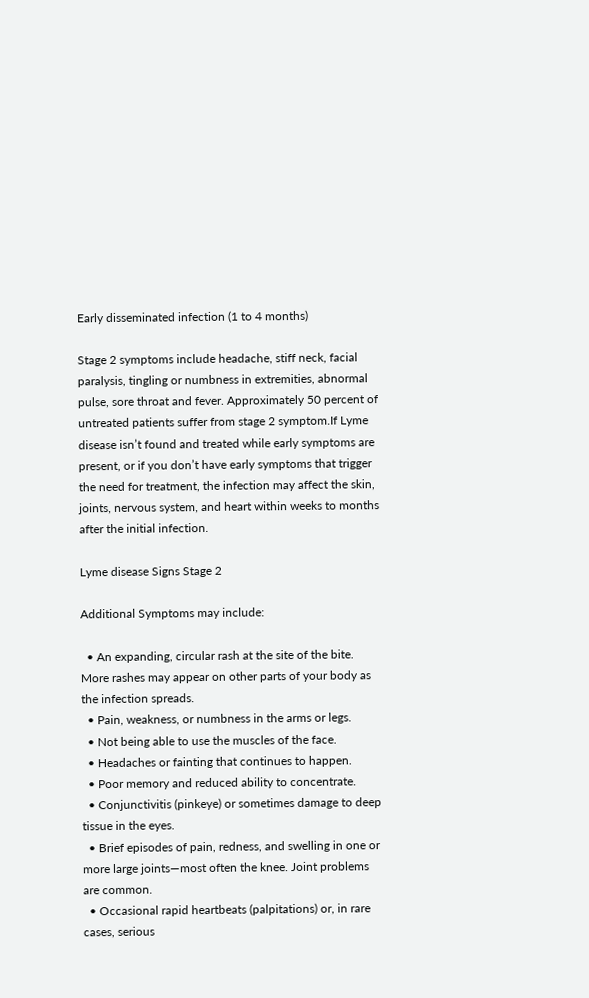Early disseminated infection (1 to 4 months)

Stage 2 symptoms include headache, stiff neck, facial paralysis, tingling or numbness in extremities, abnormal pulse, sore throat and fever. Approximately 50 percent of untreated patients suffer from stage 2 symptom.If Lyme disease isn’t found and treated while early symptoms are present, or if you don’t have early symptoms that trigger the need for treatment, the infection may affect the skin, joints, nervous system, and heart within weeks to months after the initial infection.

Lyme disease Signs Stage 2

Additional Symptoms may include:

  • An expanding, circular rash at the site of the bite. More rashes may appear on other parts of your body as the infection spreads.
  • Pain, weakness, or numbness in the arms or legs.
  • Not being able to use the muscles of the face.
  • Headaches or fainting that continues to happen.
  • Poor memory and reduced ability to concentrate.
  • Conjunctivitis (pinkeye) or sometimes damage to deep tissue in the eyes.
  • Brief episodes of pain, redness, and swelling in one or more large joints—most often the knee. Joint problems are common.
  • Occasional rapid heartbeats (palpitations) or, in rare cases, serious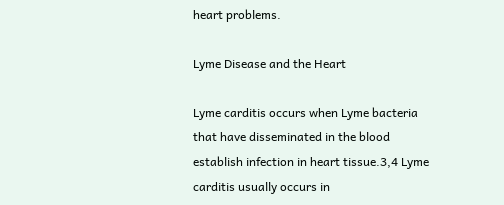heart problems.

Lyme Disease and the Heart

Lyme carditis occurs when Lyme bacteria that have disseminated in the blood establish infection in heart tissue.3,4 Lyme carditis usually occurs in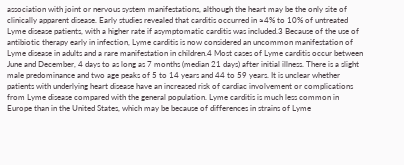association with joint or nervous system manifestations, although the heart may be the only site of clinically apparent disease. Early studies revealed that carditis occurred in ≈4% to 10% of untreated Lyme disease patients, with a higher rate if asymptomatic carditis was included.3 Because of the use of antibiotic therapy early in infection, Lyme carditis is now considered an uncommon manifestation of Lyme disease in adults and a rare manifestation in children.4 Most cases of Lyme carditis occur between June and December, 4 days to as long as 7 months (median 21 days) after initial illness. There is a slight male predominance and two age peaks of 5 to 14 years and 44 to 59 years. It is unclear whether patients with underlying heart disease have an increased risk of cardiac involvement or complications from Lyme disease compared with the general population. Lyme carditis is much less common in Europe than in the United States, which may be because of differences in strains of Lyme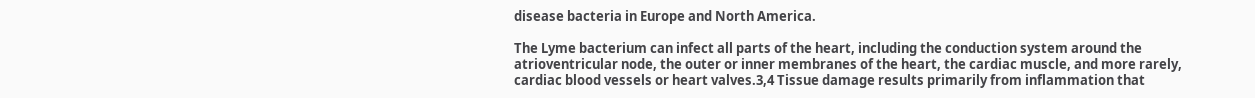disease bacteria in Europe and North America.

The Lyme bacterium can infect all parts of the heart, including the conduction system around the atrioventricular node, the outer or inner membranes of the heart, the cardiac muscle, and more rarely, cardiac blood vessels or heart valves.3,4 Tissue damage results primarily from inflammation that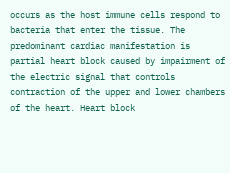occurs as the host immune cells respond to bacteria that enter the tissue. The predominant cardiac manifestation is partial heart block caused by impairment of the electric signal that controls contraction of the upper and lower chambers of the heart. Heart block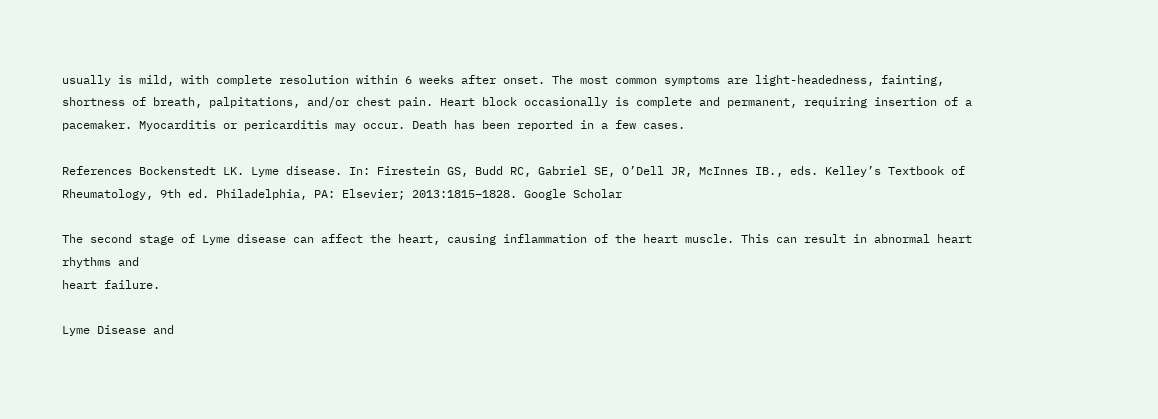usually is mild, with complete resolution within 6 weeks after onset. The most common symptoms are light-headedness, fainting, shortness of breath, palpitations, and/or chest pain. Heart block occasionally is complete and permanent, requiring insertion of a pacemaker. Myocarditis or pericarditis may occur. Death has been reported in a few cases.

References Bockenstedt LK. Lyme disease. In: Firestein GS, Budd RC, Gabriel SE, O’Dell JR, McInnes IB., eds. Kelley’s Textbook of Rheumatology, 9th ed. Philadelphia, PA: Elsevier; 2013:1815–1828. Google Scholar

The second stage of Lyme disease can affect the heart, causing inflammation of the heart muscle. This can result in abnormal heart rhythms and
heart failure.

Lyme Disease and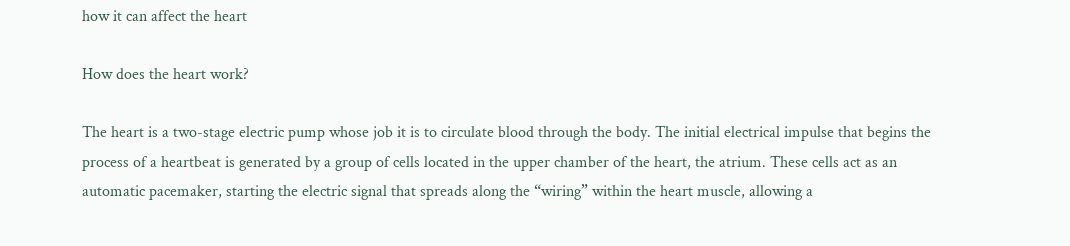how it can affect the heart

How does the heart work?

The heart is a two-stage electric pump whose job it is to circulate blood through the body. The initial electrical impulse that begins the process of a heartbeat is generated by a group of cells located in the upper chamber of the heart, the atrium. These cells act as an automatic pacemaker, starting the electric signal that spreads along the “wiring” within the heart muscle, allowing a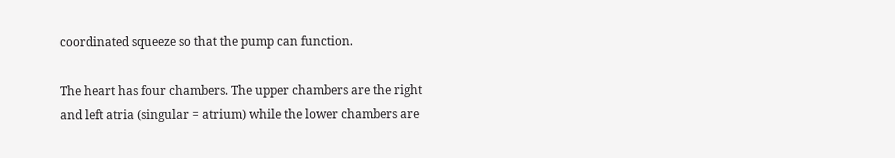coordinated squeeze so that the pump can function.

The heart has four chambers. The upper chambers are the right and left atria (singular = atrium) while the lower chambers are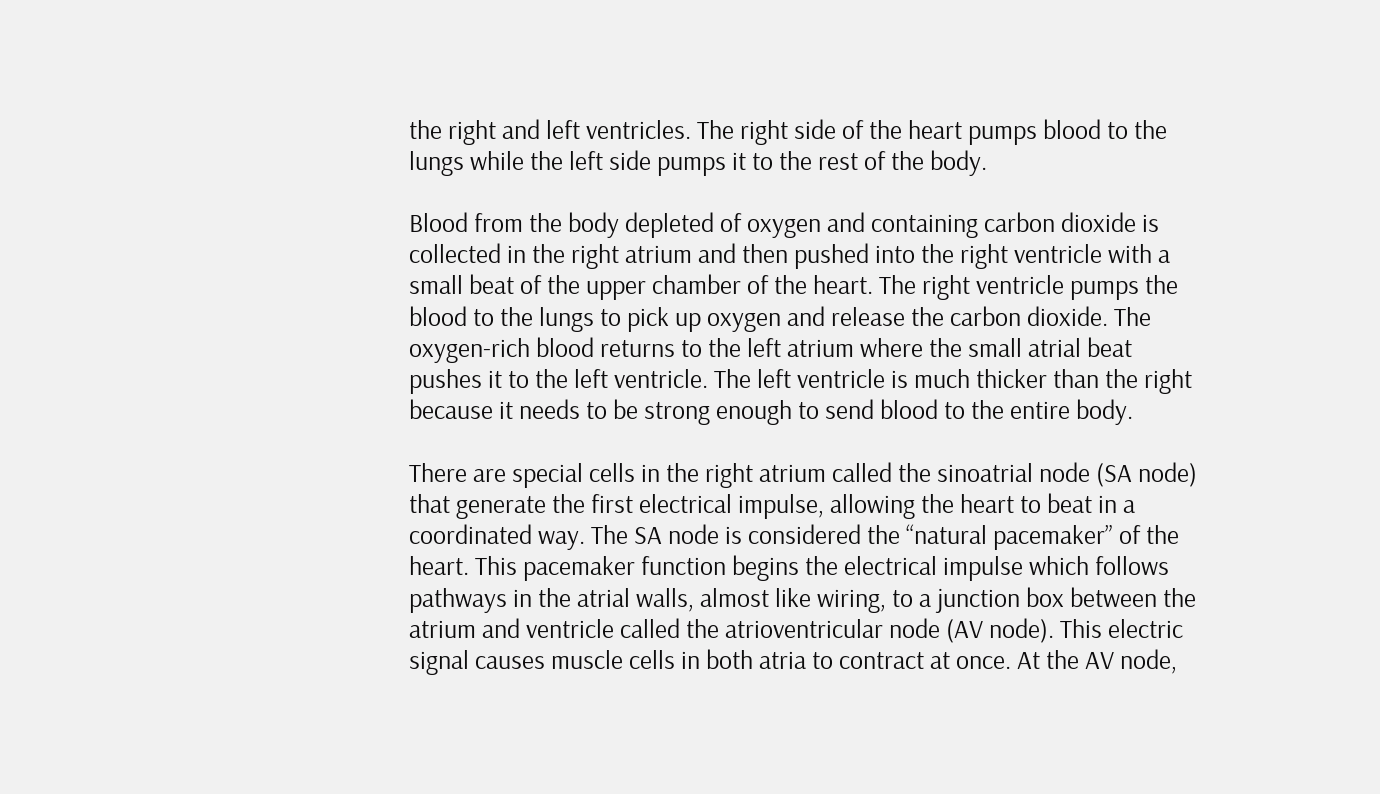the right and left ventricles. The right side of the heart pumps blood to the lungs while the left side pumps it to the rest of the body.

Blood from the body depleted of oxygen and containing carbon dioxide is collected in the right atrium and then pushed into the right ventricle with a small beat of the upper chamber of the heart. The right ventricle pumps the blood to the lungs to pick up oxygen and release the carbon dioxide. The oxygen-rich blood returns to the left atrium where the small atrial beat pushes it to the left ventricle. The left ventricle is much thicker than the right because it needs to be strong enough to send blood to the entire body.

There are special cells in the right atrium called the sinoatrial node (SA node) that generate the first electrical impulse, allowing the heart to beat in a coordinated way. The SA node is considered the “natural pacemaker” of the heart. This pacemaker function begins the electrical impulse which follows pathways in the atrial walls, almost like wiring, to a junction box between the atrium and ventricle called the atrioventricular node (AV node). This electric signal causes muscle cells in both atria to contract at once. At the AV node,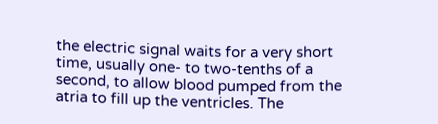the electric signal waits for a very short time, usually one- to two-tenths of a second, to allow blood pumped from the atria to fill up the ventricles. The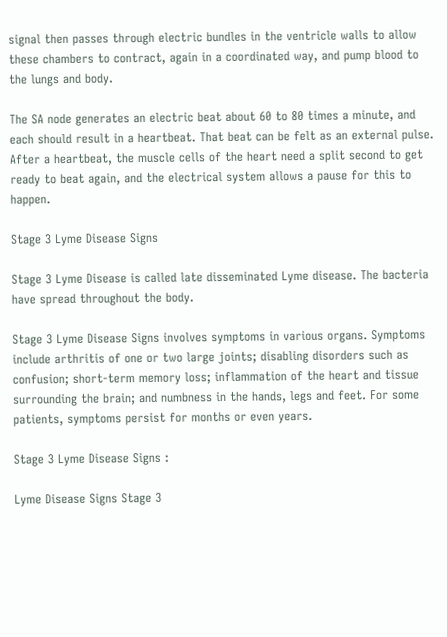signal then passes through electric bundles in the ventricle walls to allow these chambers to contract, again in a coordinated way, and pump blood to the lungs and body.

The SA node generates an electric beat about 60 to 80 times a minute, and each should result in a heartbeat. That beat can be felt as an external pulse. After a heartbeat, the muscle cells of the heart need a split second to get ready to beat again, and the electrical system allows a pause for this to happen.

Stage 3 Lyme Disease Signs

Stage 3 Lyme Disease is called late disseminated Lyme disease. The bacteria have spread throughout the body.

Stage 3 Lyme Disease Signs involves symptoms in various organs. Symptoms include arthritis of one or two large joints; disabling disorders such as confusion; short-term memory loss; inflammation of the heart and tissue surrounding the brain; and numbness in the hands, legs and feet. For some patients, symptoms persist for months or even years.

Stage 3 Lyme Disease Signs :

Lyme Disease Signs Stage 3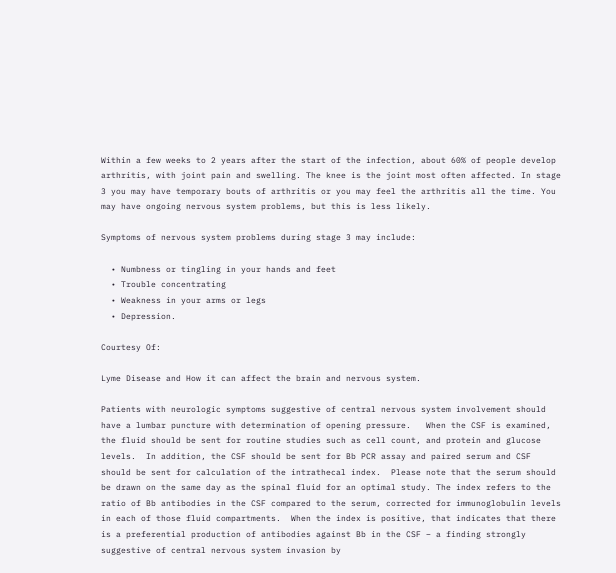Within a few weeks to 2 years after the start of the infection, about 60% of people develop arthritis, with joint pain and swelling. The knee is the joint most often affected. In stage 3 you may have temporary bouts of arthritis or you may feel the arthritis all the time. You may have ongoing nervous system problems, but this is less likely.

Symptoms of nervous system problems during stage 3 may include:

  • Numbness or tingling in your hands and feet
  • Trouble concentrating
  • Weakness in your arms or legs
  • Depression.

Courtesy Of:

Lyme Disease and How it can affect the brain and nervous system.

Patients with neurologic symptoms suggestive of central nervous system involvement should have a lumbar puncture with determination of opening pressure.   When the CSF is examined, the fluid should be sent for routine studies such as cell count, and protein and glucose levels.  In addition, the CSF should be sent for Bb PCR assay and paired serum and CSF should be sent for calculation of the intrathecal index.  Please note that the serum should be drawn on the same day as the spinal fluid for an optimal study. The index refers to the ratio of Bb antibodies in the CSF compared to the serum, corrected for immunoglobulin levels in each of those fluid compartments.  When the index is positive, that indicates that there is a preferential production of antibodies against Bb in the CSF – a finding strongly suggestive of central nervous system invasion by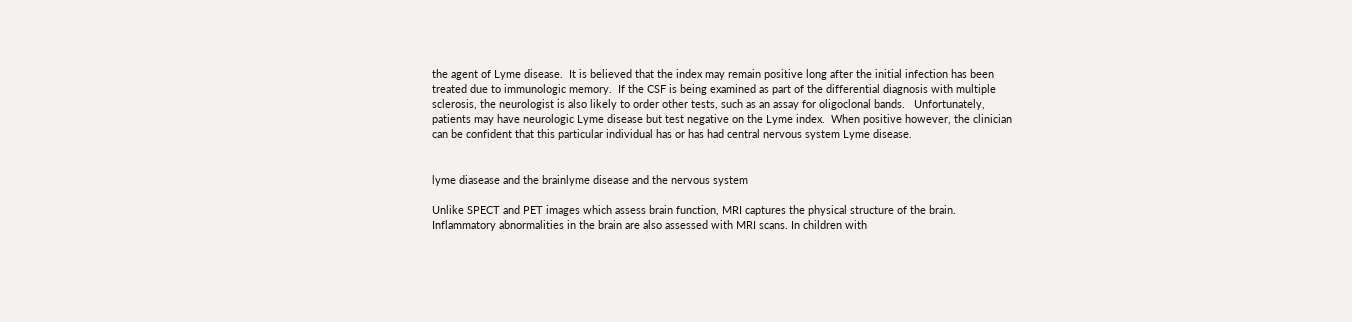the agent of Lyme disease.  It is believed that the index may remain positive long after the initial infection has been treated due to immunologic memory.  If the CSF is being examined as part of the differential diagnosis with multiple sclerosis, the neurologist is also likely to order other tests, such as an assay for oligoclonal bands.   Unfortunately, patients may have neurologic Lyme disease but test negative on the Lyme index.  When positive however, the clinician can be confident that this particular individual has or has had central nervous system Lyme disease.


lyme diasease and the brainlyme disease and the nervous system

Unlike SPECT and PET images which assess brain function, MRI captures the physical structure of the brain. Inflammatory abnormalities in the brain are also assessed with MRI scans. In children with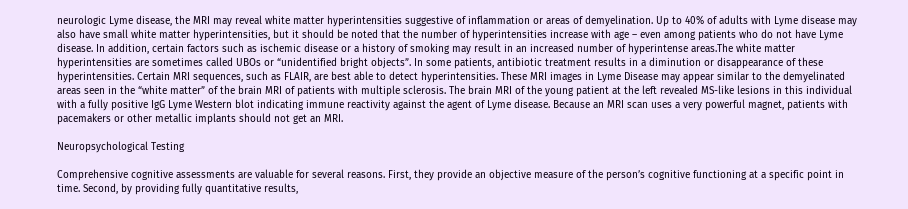neurologic Lyme disease, the MRI may reveal white matter hyperintensities suggestive of inflammation or areas of demyelination. Up to 40% of adults with Lyme disease may also have small white matter hyperintensities, but it should be noted that the number of hyperintensities increase with age – even among patients who do not have Lyme disease. In addition, certain factors such as ischemic disease or a history of smoking may result in an increased number of hyperintense areas.The white matter hyperintensities are sometimes called UBOs or “unidentified bright objects”. In some patients, antibiotic treatment results in a diminution or disappearance of these hyperintensities. Certain MRI sequences, such as FLAIR, are best able to detect hyperintensities. These MRI images in Lyme Disease may appear similar to the demyelinated areas seen in the “white matter” of the brain MRI of patients with multiple sclerosis. The brain MRI of the young patient at the left revealed MS-like lesions in this individual with a fully positive IgG Lyme Western blot indicating immune reactivity against the agent of Lyme disease. Because an MRI scan uses a very powerful magnet, patients with pacemakers or other metallic implants should not get an MRI.

Neuropsychological Testing

Comprehensive cognitive assessments are valuable for several reasons. First, they provide an objective measure of the person’s cognitive functioning at a specific point in time. Second, by providing fully quantitative results,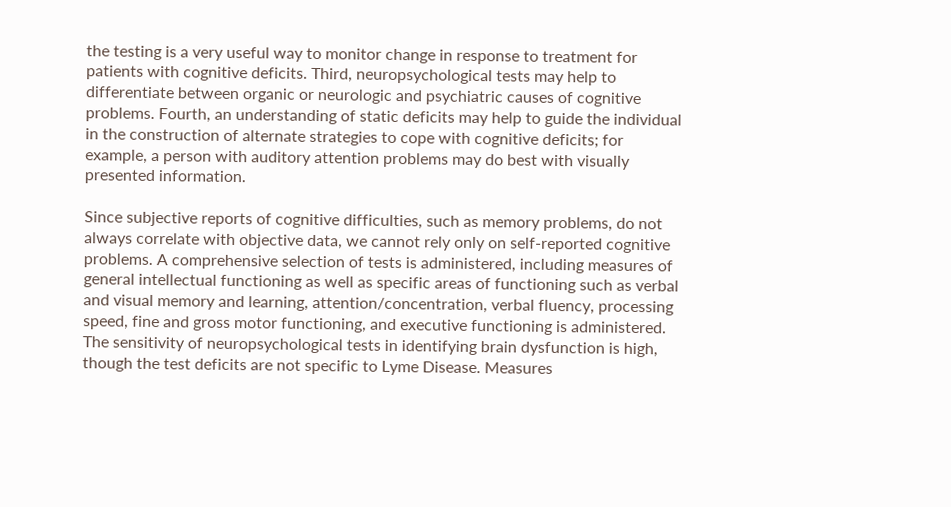the testing is a very useful way to monitor change in response to treatment for patients with cognitive deficits. Third, neuropsychological tests may help to differentiate between organic or neurologic and psychiatric causes of cognitive problems. Fourth, an understanding of static deficits may help to guide the individual in the construction of alternate strategies to cope with cognitive deficits; for example, a person with auditory attention problems may do best with visually presented information.

Since subjective reports of cognitive difficulties, such as memory problems, do not always correlate with objective data, we cannot rely only on self-reported cognitive problems. A comprehensive selection of tests is administered, including measures of general intellectual functioning as well as specific areas of functioning such as verbal and visual memory and learning, attention/concentration, verbal fluency, processing speed, fine and gross motor functioning, and executive functioning is administered. The sensitivity of neuropsychological tests in identifying brain dysfunction is high, though the test deficits are not specific to Lyme Disease. Measures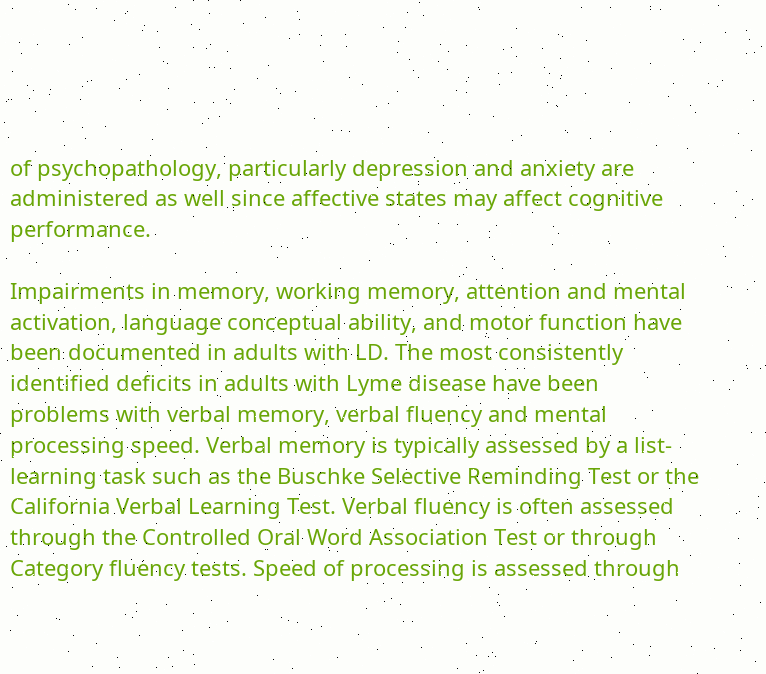of psychopathology, particularly depression and anxiety are administered as well since affective states may affect cognitive performance.

Impairments in memory, working memory, attention and mental activation, language conceptual ability, and motor function have been documented in adults with LD. The most consistently identified deficits in adults with Lyme disease have been problems with verbal memory, verbal fluency and mental processing speed. Verbal memory is typically assessed by a list-learning task such as the Buschke Selective Reminding Test or the California Verbal Learning Test. Verbal fluency is often assessed through the Controlled Oral Word Association Test or through Category fluency tests. Speed of processing is assessed through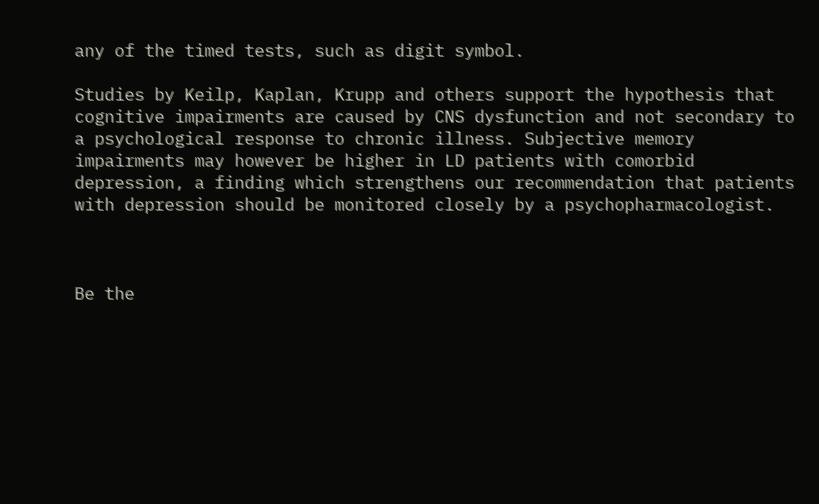any of the timed tests, such as digit symbol.

Studies by Keilp, Kaplan, Krupp and others support the hypothesis that cognitive impairments are caused by CNS dysfunction and not secondary to a psychological response to chronic illness. Subjective memory impairments may however be higher in LD patients with comorbid depression, a finding which strengthens our recommendation that patients with depression should be monitored closely by a psychopharmacologist.



Be the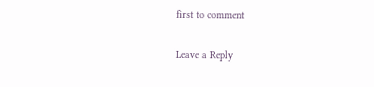first to comment

Leave a Reply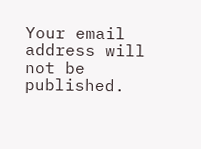Your email address will not be published.